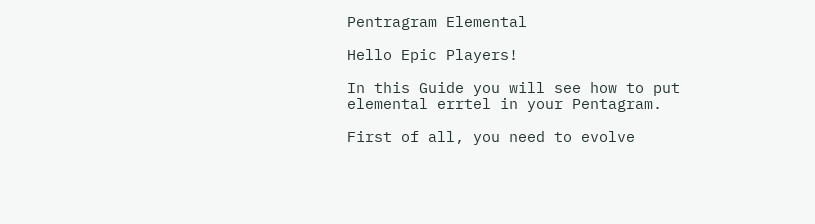Pentragram Elemental

Hello Epic Players!

In this Guide you will see how to put elemental errtel in your Pentagram.

First of all, you need to evolve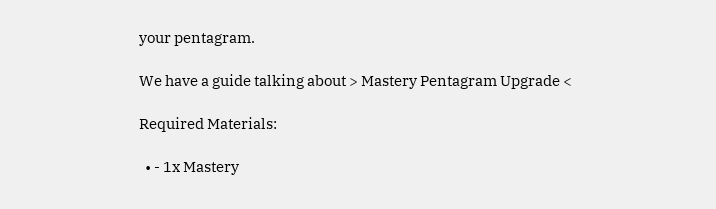your pentagram.

We have a guide talking about > Mastery Pentagram Upgrade <

Required Materials:

  • - 1x Mastery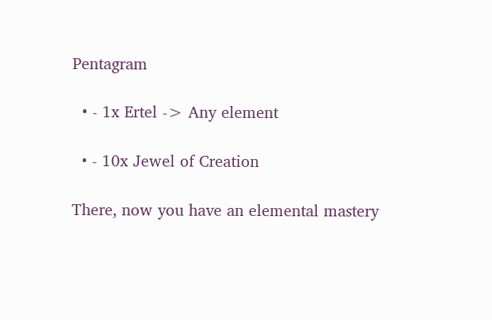Pentagram

  • - 1x Ertel -> Any element

  • - 10x Jewel of Creation

There, now you have an elemental mastery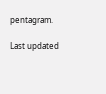pentagram.

Last updated